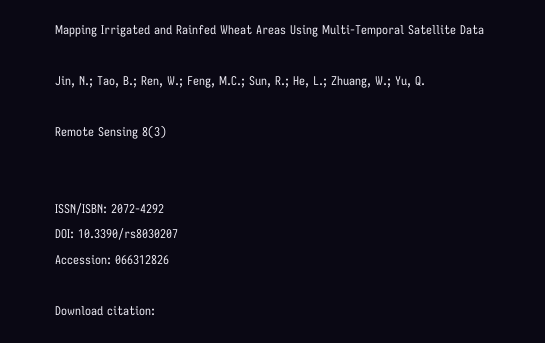Mapping Irrigated and Rainfed Wheat Areas Using Multi-Temporal Satellite Data

Jin, N.; Tao, B.; Ren, W.; Feng, M.C.; Sun, R.; He, L.; Zhuang, W.; Yu, Q.

Remote Sensing 8(3)


ISSN/ISBN: 2072-4292
DOI: 10.3390/rs8030207
Accession: 066312826

Download citation: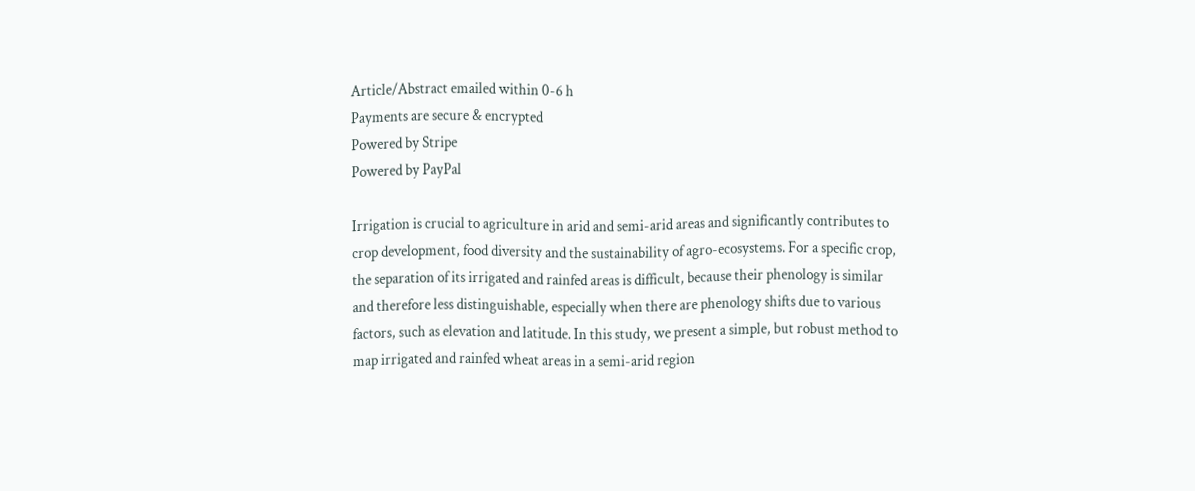Article/Abstract emailed within 0-6 h
Payments are secure & encrypted
Powered by Stripe
Powered by PayPal

Irrigation is crucial to agriculture in arid and semi-arid areas and significantly contributes to crop development, food diversity and the sustainability of agro-ecosystems. For a specific crop, the separation of its irrigated and rainfed areas is difficult, because their phenology is similar and therefore less distinguishable, especially when there are phenology shifts due to various factors, such as elevation and latitude. In this study, we present a simple, but robust method to map irrigated and rainfed wheat areas in a semi-arid region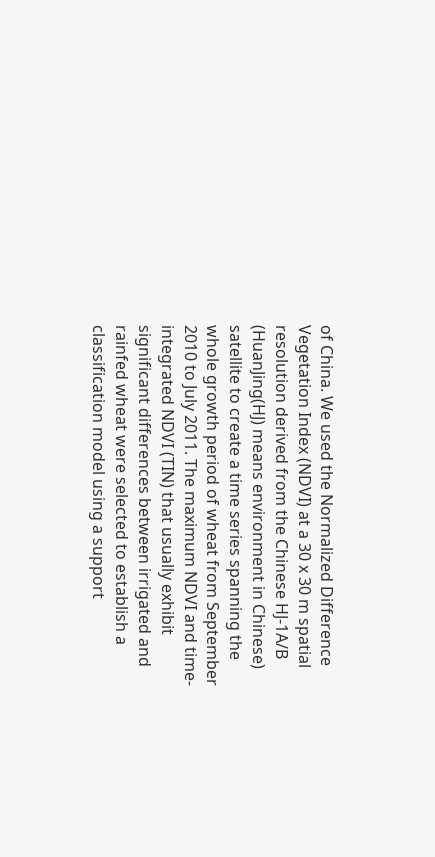of China. We used the Normalized Difference Vegetation Index (NDVI) at a 30 x 30 m spatial resolution derived from the Chinese HJ-1A/B (HuanJing(HJ) means environment in Chinese) satellite to create a time series spanning the whole growth period of wheat from September 2010 to July 2011. The maximum NDVI and time-integrated NDVI (TIN) that usually exhibit significant differences between irrigated and rainfed wheat were selected to establish a classification model using a support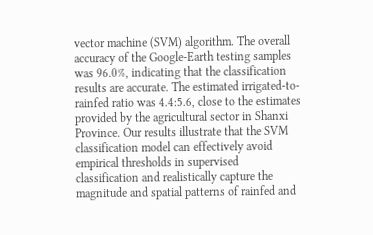vector machine (SVM) algorithm. The overall accuracy of the Google-Earth testing samples was 96.0%, indicating that the classification results are accurate. The estimated irrigated-to-rainfed ratio was 4.4:5.6, close to the estimates provided by the agricultural sector in Shanxi Province. Our results illustrate that the SVM classification model can effectively avoid empirical thresholds in supervised classification and realistically capture the magnitude and spatial patterns of rainfed and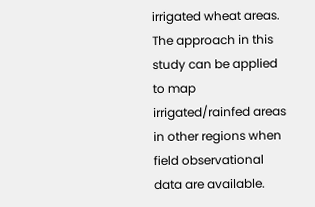irrigated wheat areas. The approach in this study can be applied to map irrigated/rainfed areas in other regions when field observational data are available.